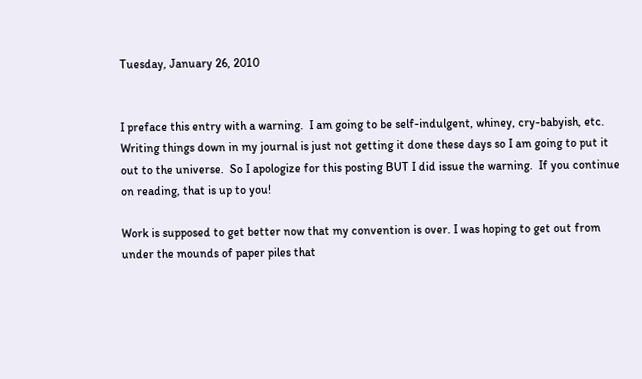Tuesday, January 26, 2010


I preface this entry with a warning.  I am going to be self-indulgent, whiney, cry-babyish, etc.  Writing things down in my journal is just not getting it done these days so I am going to put it out to the universe.  So I apologize for this posting BUT I did issue the warning.  If you continue on reading, that is up to you!

Work is supposed to get better now that my convention is over. I was hoping to get out from under the mounds of paper piles that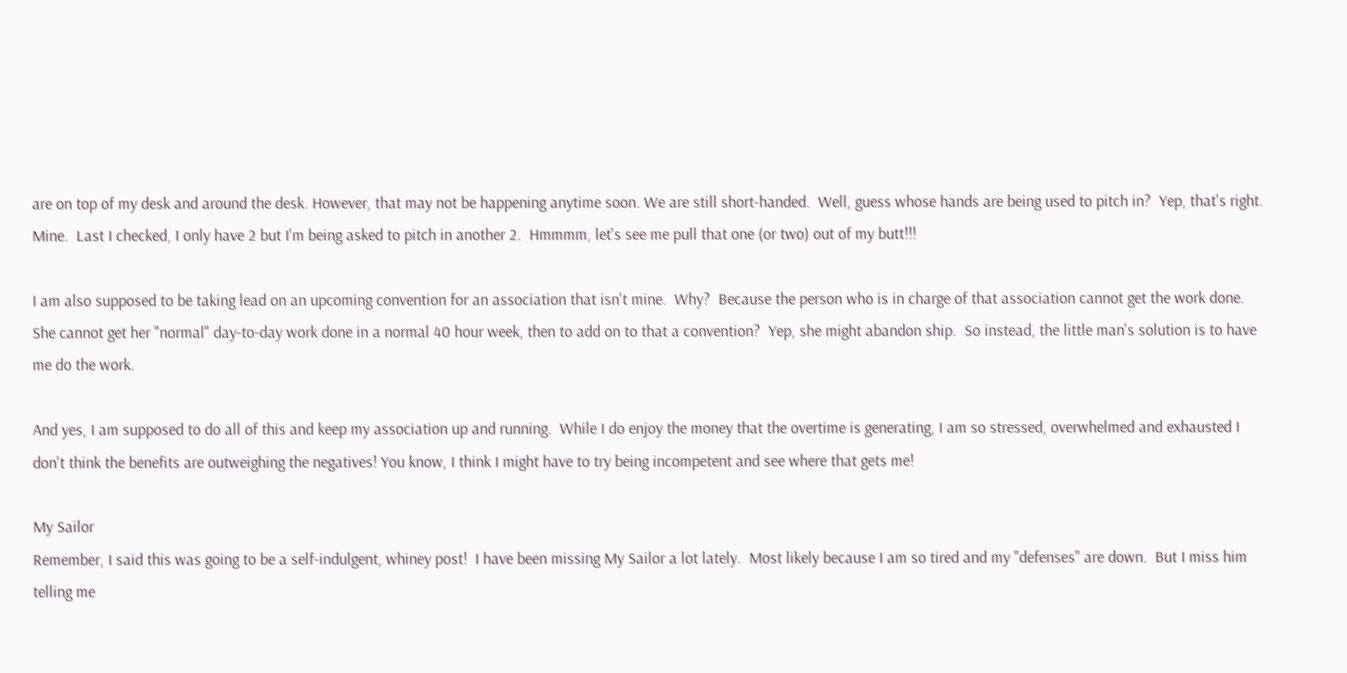are on top of my desk and around the desk. However, that may not be happening anytime soon. We are still short-handed.  Well, guess whose hands are being used to pitch in?  Yep, that's right.  Mine.  Last I checked, I only have 2 but I'm being asked to pitch in another 2.  Hmmmm, let's see me pull that one (or two) out of my butt!!!

I am also supposed to be taking lead on an upcoming convention for an association that isn't mine.  Why?  Because the person who is in charge of that association cannot get the work done.  She cannot get her "normal" day-to-day work done in a normal 40 hour week, then to add on to that a convention?  Yep, she might abandon ship.  So instead, the little man's solution is to have me do the work.

And yes, I am supposed to do all of this and keep my association up and running.  While I do enjoy the money that the overtime is generating, I am so stressed, overwhelmed and exhausted I don't think the benefits are outweighing the negatives! You know, I think I might have to try being incompetent and see where that gets me!

My Sailor
Remember, I said this was going to be a self-indulgent, whiney post!  I have been missing My Sailor a lot lately.  Most likely because I am so tired and my "defenses" are down.  But I miss him telling me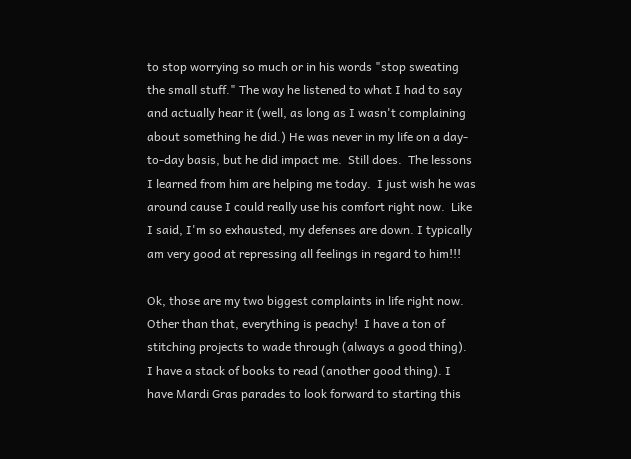to stop worrying so much or in his words "stop sweating the small stuff." The way he listened to what I had to say and actually hear it (well, as long as I wasn't complaining about something he did.) He was never in my life on a day-to-day basis, but he did impact me.  Still does.  The lessons I learned from him are helping me today.  I just wish he was around cause I could really use his comfort right now.  Like I said, I'm so exhausted, my defenses are down. I typically am very good at repressing all feelings in regard to him!!!

Ok, those are my two biggest complaints in life right now.  Other than that, everything is peachy!  I have a ton of stitching projects to wade through (always a good thing).  I have a stack of books to read (another good thing). I have Mardi Gras parades to look forward to starting this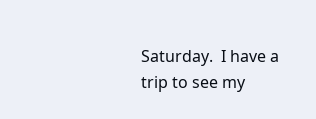Saturday.  I have a trip to see my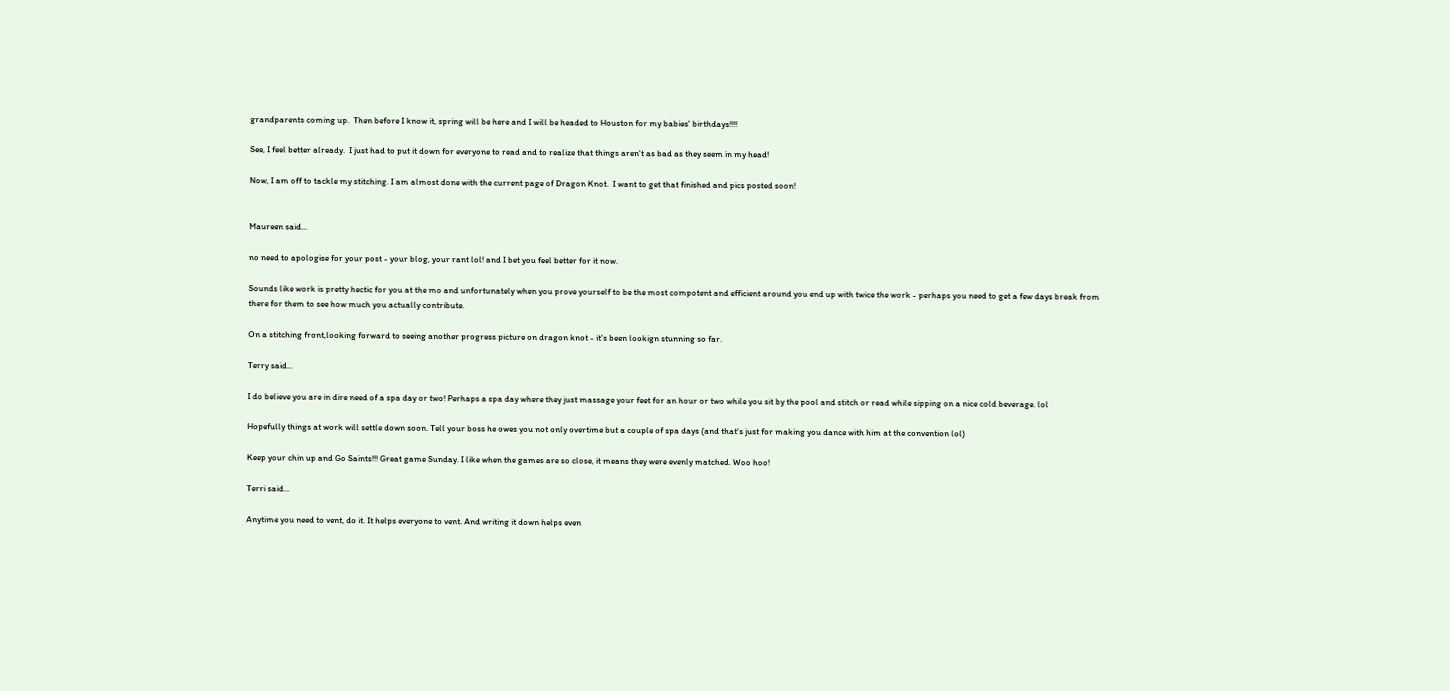grandparents coming up.  Then before I know it, spring will be here and I will be headed to Houston for my babies' birthdays!!!!

See, I feel better already.  I just had to put it down for everyone to read and to realize that things aren't as bad as they seem in my head!

Now, I am off to tackle my stitching. I am almost done with the current page of Dragon Knot.  I want to get that finished and pics posted soon!


Maureen said...

no need to apologise for your post - your blog, your rant lol! and I bet you feel better for it now.

Sounds like work is pretty hectic for you at the mo and unfortunately when you prove yourself to be the most compotent and efficient around you end up with twice the work - perhaps you need to get a few days break from there for them to see how much you actually contribute.

On a stitching front,looking forward to seeing another progress picture on dragon knot - it's been lookign stunning so far.

Terry said...

I do believe you are in dire need of a spa day or two! Perhaps a spa day where they just massage your feet for an hour or two while you sit by the pool and stitch or read while sipping on a nice cold beverage. lol

Hopefully things at work will settle down soon. Tell your boss he owes you not only overtime but a couple of spa days (and that's just for making you dance with him at the convention lol)

Keep your chin up and Go Saints!!! Great game Sunday. I like when the games are so close, it means they were evenly matched. Woo hoo!

Terri said...

Anytime you need to vent, do it. It helps everyone to vent. And writing it down helps even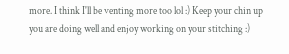more. I think I'll be venting more too lol :) Keep your chin up you are doing well and enjoy working on your stitching :)